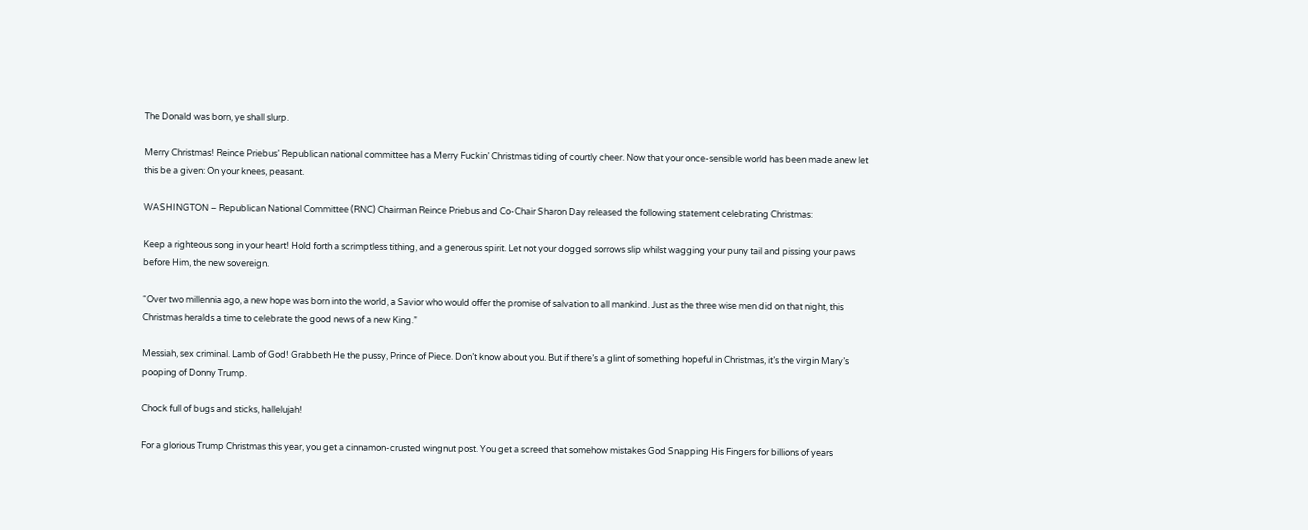The Donald was born, ye shall slurp.

Merry Christmas! Reince Priebus’ Republican national committee has a Merry Fuckin’ Christmas tiding of courtly cheer. Now that your once-sensible world has been made anew let this be a given: On your knees, peasant.

WASHINGTON – Republican National Committee (RNC) Chairman Reince Priebus and Co-Chair Sharon Day released the following statement celebrating Christmas:

Keep a righteous song in your heart! Hold forth a scrimptless tithing, and a generous spirit. Let not your dogged sorrows slip whilst wagging your puny tail and pissing your paws before Him, the new sovereign.

“Over two millennia ago, a new hope was born into the world, a Savior who would offer the promise of salvation to all mankind. Just as the three wise men did on that night, this Christmas heralds a time to celebrate the good news of a new King.”

Messiah, sex criminal. Lamb of God! Grabbeth He the pussy, Prince of Piece. Don’t know about you. But if there’s a glint of something hopeful in Christmas, it’s the virgin Mary’s pooping of Donny Trump.

Chock full of bugs and sticks, hallelujah!

For a glorious Trump Christmas this year, you get a cinnamon-crusted wingnut post. You get a screed that somehow mistakes God Snapping His Fingers for billions of years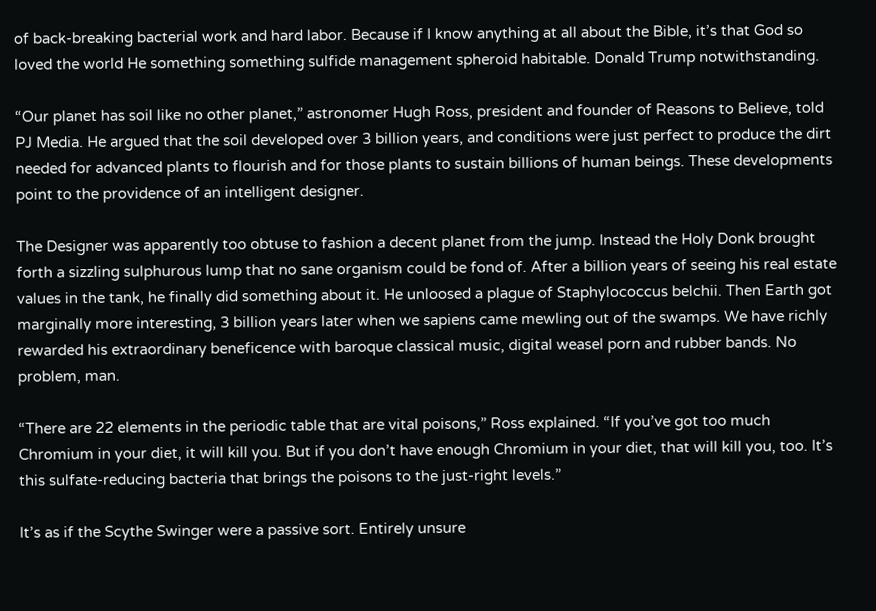of back-breaking bacterial work and hard labor. Because if I know anything at all about the Bible, it’s that God so loved the world He something something sulfide management spheroid habitable. Donald Trump notwithstanding.

“Our planet has soil like no other planet,” astronomer Hugh Ross, president and founder of Reasons to Believe, told PJ Media. He argued that the soil developed over 3 billion years, and conditions were just perfect to produce the dirt needed for advanced plants to flourish and for those plants to sustain billions of human beings. These developments point to the providence of an intelligent designer.

The Designer was apparently too obtuse to fashion a decent planet from the jump. Instead the Holy Donk brought forth a sizzling sulphurous lump that no sane organism could be fond of. After a billion years of seeing his real estate values in the tank, he finally did something about it. He unloosed a plague of Staphylococcus belchii. Then Earth got marginally more interesting, 3 billion years later when we sapiens came mewling out of the swamps. We have richly rewarded his extraordinary beneficence with baroque classical music, digital weasel porn and rubber bands. No problem, man.

“There are 22 elements in the periodic table that are vital poisons,” Ross explained. “If you’ve got too much Chromium in your diet, it will kill you. But if you don’t have enough Chromium in your diet, that will kill you, too. It’s this sulfate-reducing bacteria that brings the poisons to the just-right levels.”

It’s as if the Scythe Swinger were a passive sort. Entirely unsure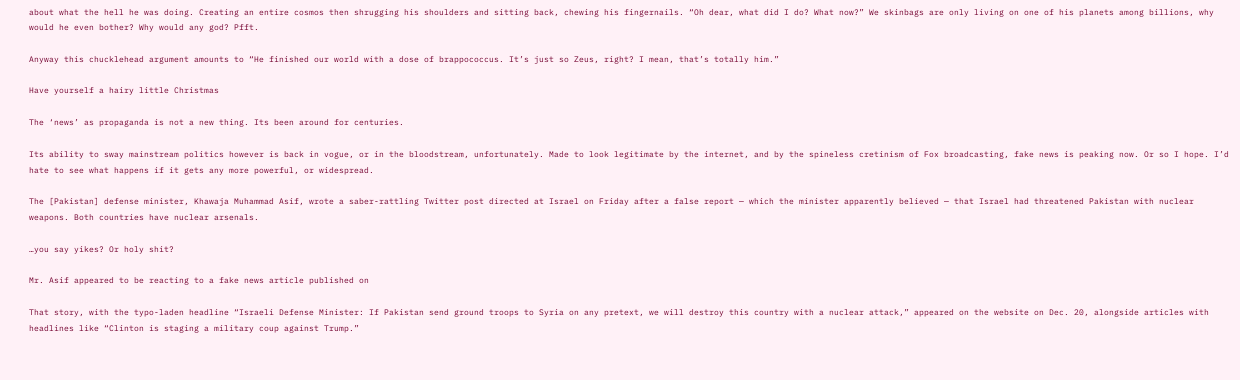about what the hell he was doing. Creating an entire cosmos then shrugging his shoulders and sitting back, chewing his fingernails. “Oh dear, what did I do? What now?” We skinbags are only living on one of his planets among billions, why would he even bother? Why would any god? Pfft.

Anyway this chucklehead argument amounts to “He finished our world with a dose of brappococcus. It’s just so Zeus, right? I mean, that’s totally him.”

Have yourself a hairy little Christmas

The ‘news’ as propaganda is not a new thing. Its been around for centuries.

Its ability to sway mainstream politics however is back in vogue, or in the bloodstream, unfortunately. Made to look legitimate by the internet, and by the spineless cretinism of Fox broadcasting, fake news is peaking now. Or so I hope. I’d hate to see what happens if it gets any more powerful, or widespread.

The [Pakistan] defense minister, Khawaja Muhammad Asif, wrote a saber-rattling Twitter post directed at Israel on Friday after a false report — which the minister apparently believed — that Israel had threatened Pakistan with nuclear weapons. Both countries have nuclear arsenals.

…you say yikes? Or holy shit?

Mr. Asif appeared to be reacting to a fake news article published on

That story, with the typo-laden headline “Israeli Defense Minister: If Pakistan send ground troops to Syria on any pretext, we will destroy this country with a nuclear attack,” appeared on the website on Dec. 20, alongside articles with headlines like “Clinton is staging a military coup against Trump.”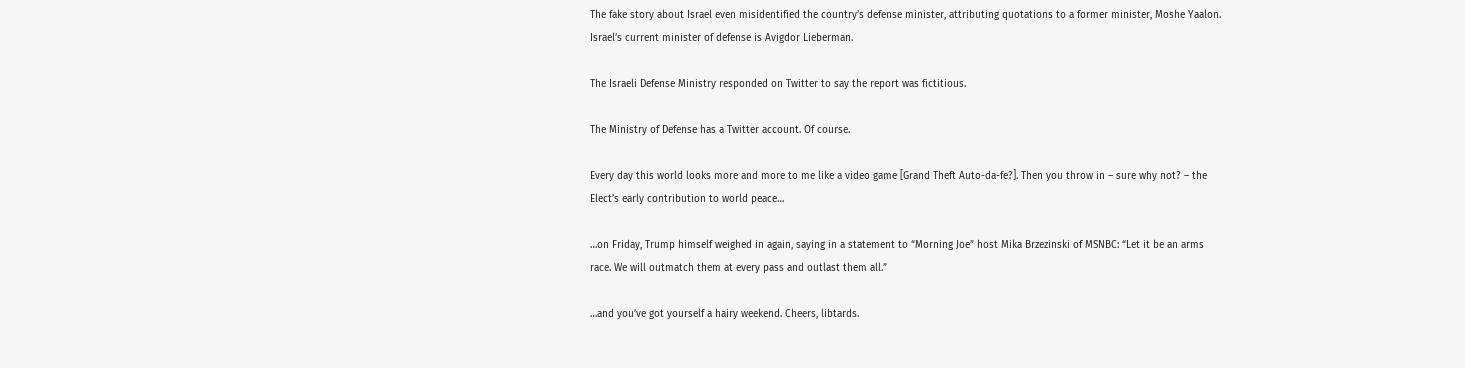The fake story about Israel even misidentified the country’s defense minister, attributing quotations to a former minister, Moshe Yaalon. Israel’s current minister of defense is Avigdor Lieberman.

The Israeli Defense Ministry responded on Twitter to say the report was fictitious.

The Ministry of Defense has a Twitter account. Of course.

Every day this world looks more and more to me like a video game [Grand Theft Auto-da-fe?]. Then you throw in – sure why not? – the Elect’s early contribution to world peace…

…on Friday, Trump himself weighed in again, saying in a statement to “Morning Joe” host Mika Brzezinski of MSNBC: “Let it be an arms race. We will outmatch them at every pass and outlast them all.”

…and you’ve got yourself a hairy weekend. Cheers, libtards.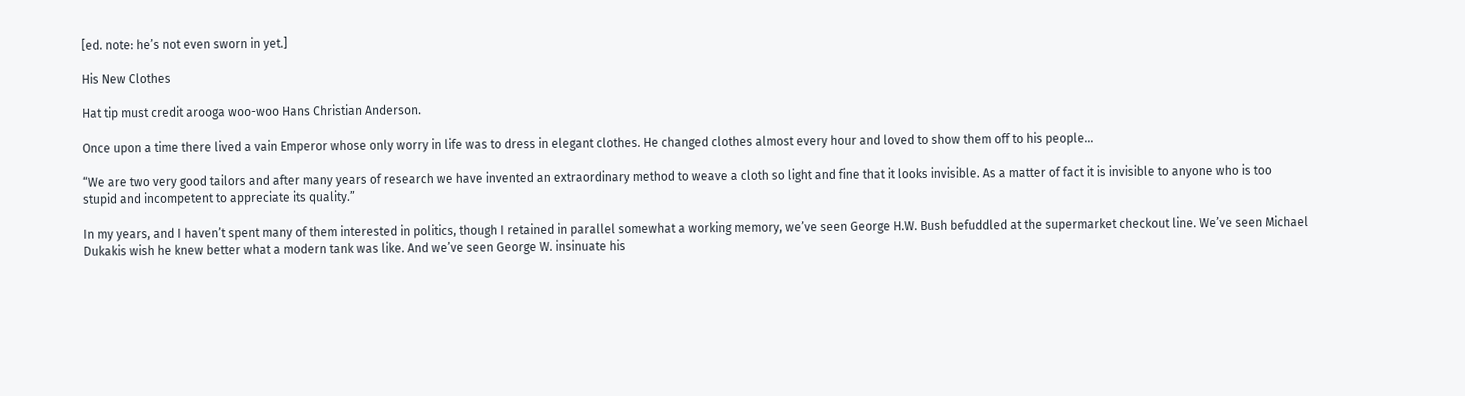[ed. note: he’s not even sworn in yet.]

His New Clothes

Hat tip must credit arooga woo-woo Hans Christian Anderson.

Once upon a time there lived a vain Emperor whose only worry in life was to dress in elegant clothes. He changed clothes almost every hour and loved to show them off to his people…

“We are two very good tailors and after many years of research we have invented an extraordinary method to weave a cloth so light and fine that it looks invisible. As a matter of fact it is invisible to anyone who is too stupid and incompetent to appreciate its quality.”

In my years, and I haven’t spent many of them interested in politics, though I retained in parallel somewhat a working memory, we’ve seen George H.W. Bush befuddled at the supermarket checkout line. We’ve seen Michael Dukakis wish he knew better what a modern tank was like. And we’ve seen George W. insinuate his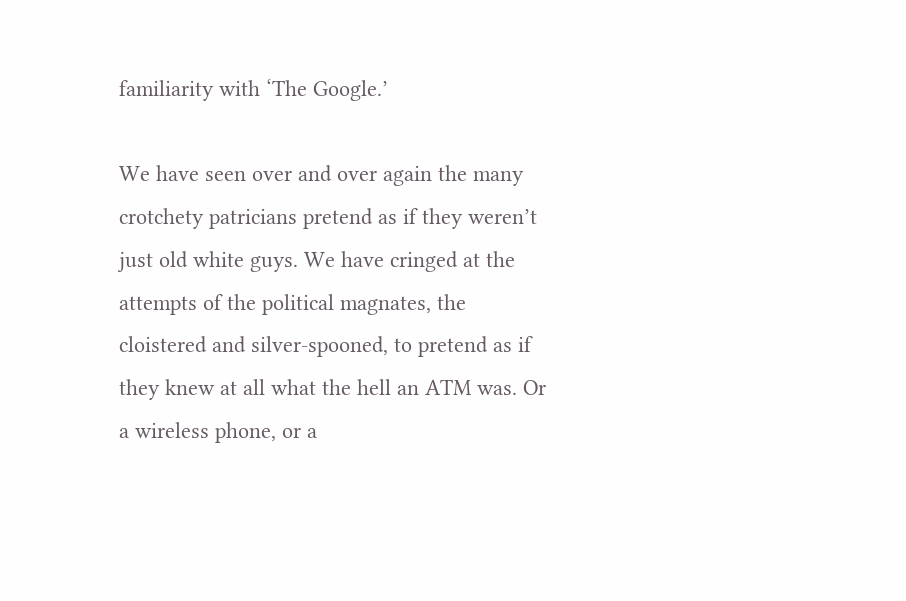familiarity with ‘The Google.’

We have seen over and over again the many crotchety patricians pretend as if they weren’t just old white guys. We have cringed at the attempts of the political magnates, the cloistered and silver-spooned, to pretend as if they knew at all what the hell an ATM was. Or a wireless phone, or a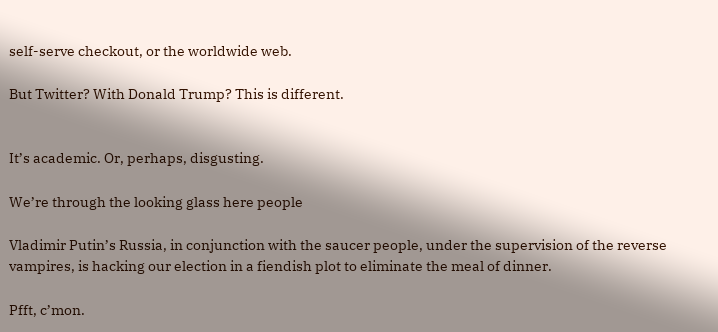self-serve checkout, or the worldwide web.

But Twitter? With Donald Trump? This is different.


It’s academic. Or, perhaps, disgusting.

We’re through the looking glass here people

Vladimir Putin’s Russia, in conjunction with the saucer people, under the supervision of the reverse vampires, is hacking our election in a fiendish plot to eliminate the meal of dinner.

Pfft, c’mon.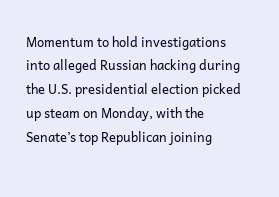Momentum to hold investigations into alleged Russian hacking during the U.S. presidential election picked up steam on Monday, with the Senate’s top Republican joining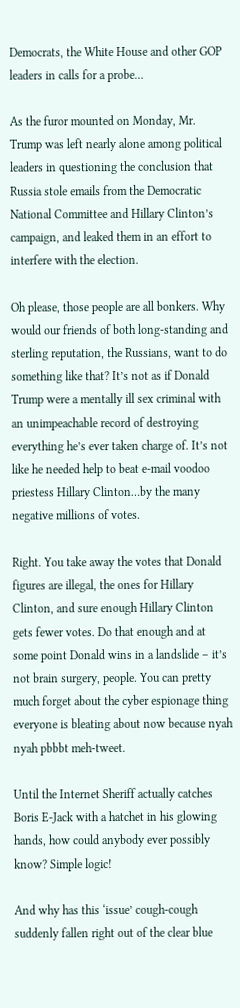Democrats, the White House and other GOP leaders in calls for a probe…

As the furor mounted on Monday, Mr. Trump was left nearly alone among political leaders in questioning the conclusion that Russia stole emails from the Democratic National Committee and Hillary Clinton’s campaign, and leaked them in an effort to interfere with the election.

Oh please, those people are all bonkers. Why would our friends of both long-standing and sterling reputation, the Russians, want to do something like that? It’s not as if Donald Trump were a mentally ill sex criminal with an unimpeachable record of destroying everything he’s ever taken charge of. It’s not like he needed help to beat e-mail voodoo priestess Hillary Clinton…by the many negative millions of votes.

Right. You take away the votes that Donald figures are illegal, the ones for Hillary Clinton, and sure enough Hillary Clinton gets fewer votes. Do that enough and at some point Donald wins in a landslide – it’s not brain surgery, people. You can pretty much forget about the cyber espionage thing everyone is bleating about now because nyah nyah pbbbt meh-tweet.

Until the Internet Sheriff actually catches Boris E-Jack with a hatchet in his glowing hands, how could anybody ever possibly know? Simple logic!

And why has this ‘issue’ cough-cough suddenly fallen right out of the clear blue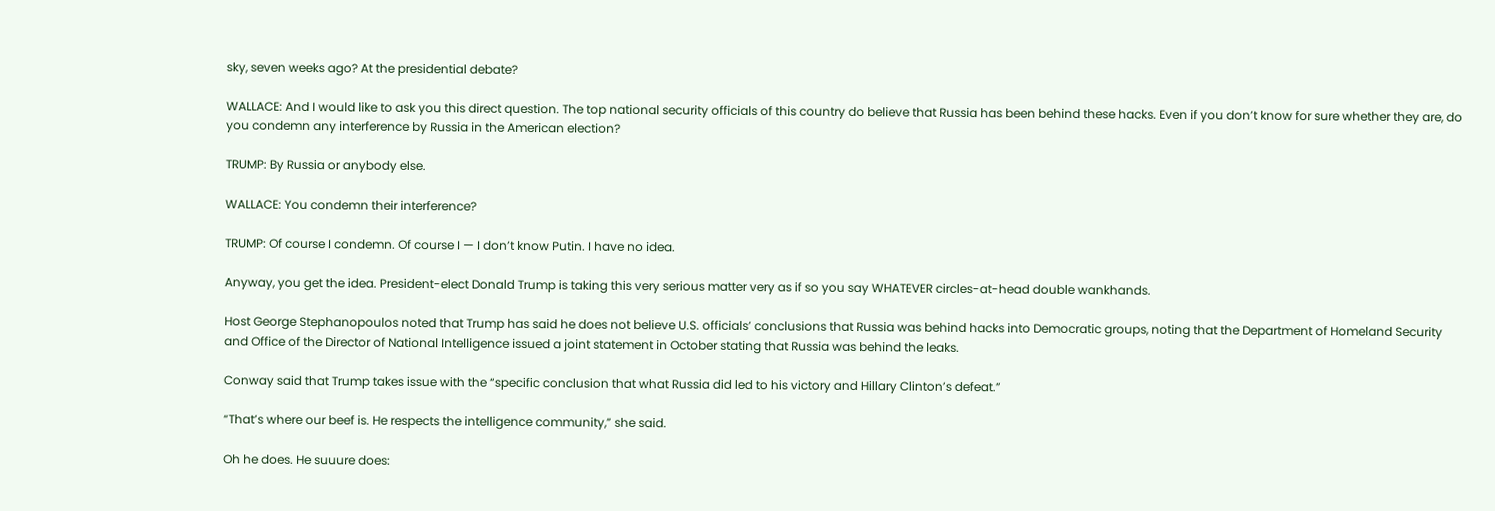sky, seven weeks ago? At the presidential debate?

WALLACE: And I would like to ask you this direct question. The top national security officials of this country do believe that Russia has been behind these hacks. Even if you don’t know for sure whether they are, do you condemn any interference by Russia in the American election?

TRUMP: By Russia or anybody else.

WALLACE: You condemn their interference?

TRUMP: Of course I condemn. Of course I — I don’t know Putin. I have no idea.

Anyway, you get the idea. President-elect Donald Trump is taking this very serious matter very as if so you say WHATEVER circles-at-head double wankhands.

Host George Stephanopoulos noted that Trump has said he does not believe U.S. officials’ conclusions that Russia was behind hacks into Democratic groups, noting that the Department of Homeland Security and Office of the Director of National Intelligence issued a joint statement in October stating that Russia was behind the leaks.

Conway said that Trump takes issue with the “specific conclusion that what Russia did led to his victory and Hillary Clinton’s defeat.”

“That’s where our beef is. He respects the intelligence community,” she said.

Oh he does. He suuure does: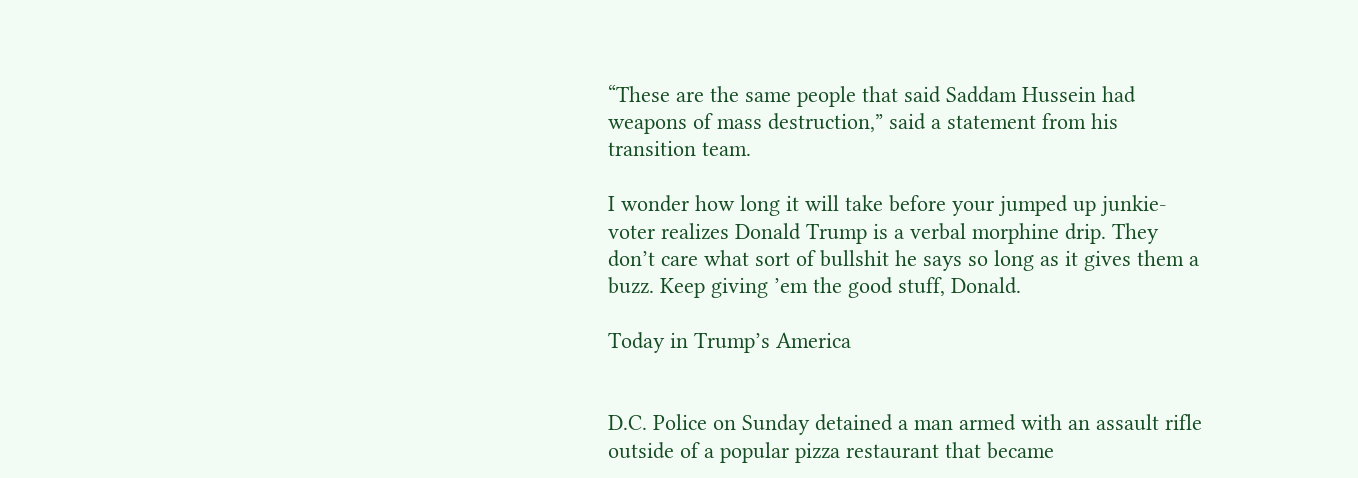“These are the same people that said Saddam Hussein had weapons of mass destruction,” said a statement from his transition team.

I wonder how long it will take before your jumped up junkie-voter realizes Donald Trump is a verbal morphine drip. They don’t care what sort of bullshit he says so long as it gives them a buzz. Keep giving ’em the good stuff, Donald.

Today in Trump’s America


D.C. Police on Sunday detained a man armed with an assault rifle outside of a popular pizza restaurant that became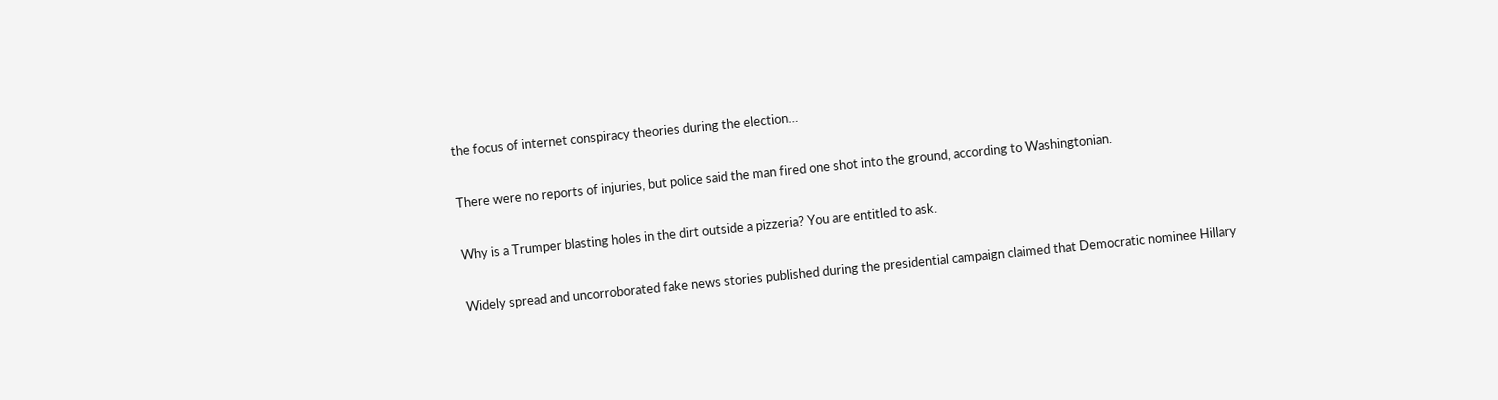the focus of internet conspiracy theories during the election…

There were no reports of injuries, but police said the man fired one shot into the ground, according to Washingtonian.

Why is a Trumper blasting holes in the dirt outside a pizzeria? You are entitled to ask.

Widely spread and uncorroborated fake news stories published during the presidential campaign claimed that Democratic nominee Hillary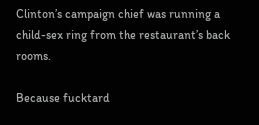Clinton’s campaign chief was running a child-sex ring from the restaurant’s back rooms.

Because fucktard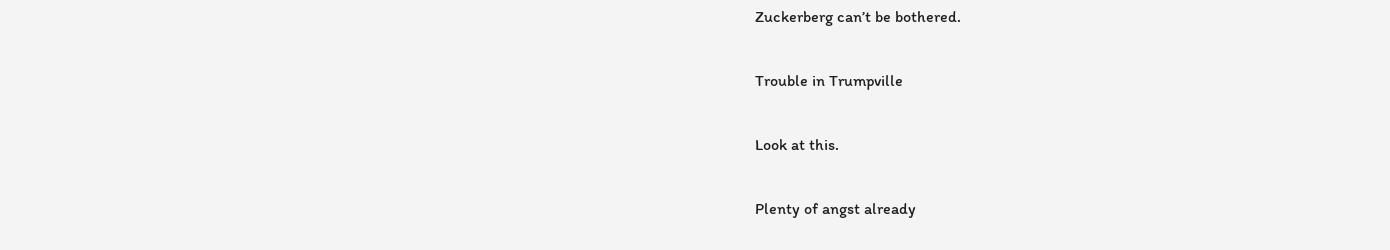Zuckerberg can’t be bothered.

Trouble in Trumpville

Look at this.

Plenty of angst already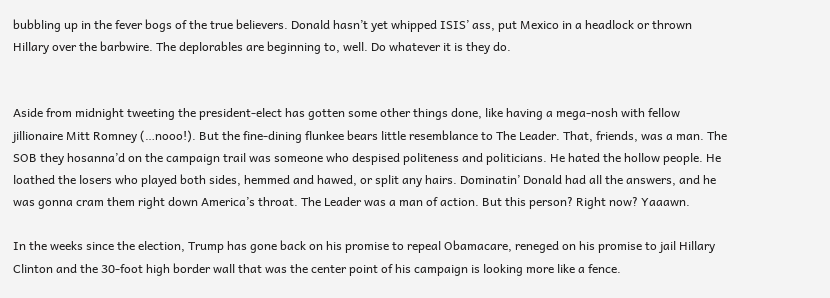bubbling up in the fever bogs of the true believers. Donald hasn’t yet whipped ISIS’ ass, put Mexico in a headlock or thrown Hillary over the barbwire. The deplorables are beginning to, well. Do whatever it is they do.


Aside from midnight tweeting the president-elect has gotten some other things done, like having a mega-nosh with fellow jillionaire Mitt Romney (…nooo!). But the fine-dining flunkee bears little resemblance to The Leader. That, friends, was a man. The SOB they hosanna’d on the campaign trail was someone who despised politeness and politicians. He hated the hollow people. He loathed the losers who played both sides, hemmed and hawed, or split any hairs. Dominatin’ Donald had all the answers, and he was gonna cram them right down America’s throat. The Leader was a man of action. But this person? Right now? Yaaawn.

In the weeks since the election, Trump has gone back on his promise to repeal Obamacare, reneged on his promise to jail Hillary Clinton and the 30-foot high border wall that was the center point of his campaign is looking more like a fence.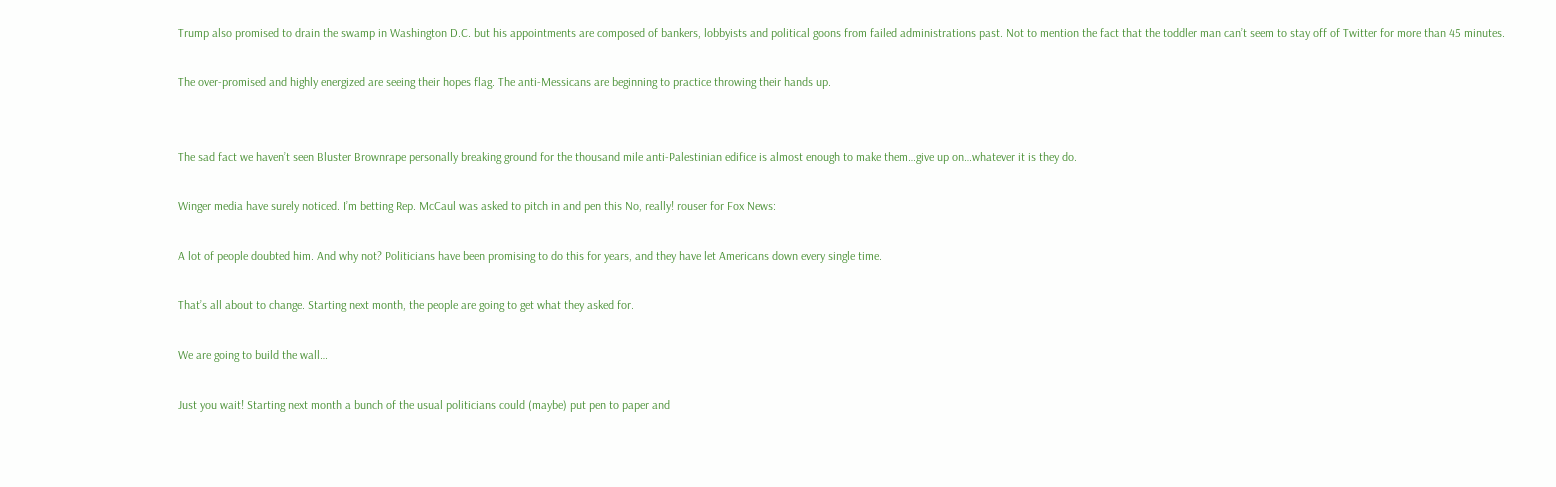Trump also promised to drain the swamp in Washington D.C. but his appointments are composed of bankers, lobbyists and political goons from failed administrations past. Not to mention the fact that the toddler man can’t seem to stay off of Twitter for more than 45 minutes.

The over-promised and highly energized are seeing their hopes flag. The anti-Messicans are beginning to practice throwing their hands up.


The sad fact we haven’t seen Bluster Brownrape personally breaking ground for the thousand mile anti-Palestinian edifice is almost enough to make them…give up on…whatever it is they do.

Winger media have surely noticed. I’m betting Rep. McCaul was asked to pitch in and pen this No, really! rouser for Fox News:

A lot of people doubted him. And why not? Politicians have been promising to do this for years, and they have let Americans down every single time.

That’s all about to change. Starting next month, the people are going to get what they asked for.

We are going to build the wall…

Just you wait! Starting next month a bunch of the usual politicians could (maybe) put pen to paper and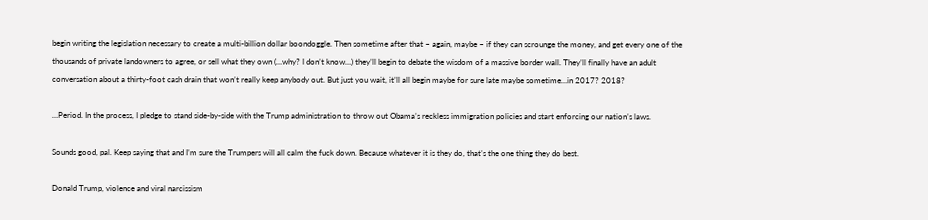begin writing the legislation necessary to create a multi-billion dollar boondoggle. Then sometime after that – again, maybe – if they can scrounge the money, and get every one of the thousands of private landowners to agree, or sell what they own (…why? I don’t know…) they’ll begin to debate the wisdom of a massive border wall. They’ll finally have an adult conversation about a thirty-foot cash drain that won’t really keep anybody out. But just you wait, it’ll all begin maybe for sure late maybe sometime…in 2017? 2018?

…Period. In the process, I pledge to stand side-by-side with the Trump administration to throw out Obama’s reckless immigration policies and start enforcing our nation’s laws.

Sounds good, pal. Keep saying that and I’m sure the Trumpers will all calm the fuck down. Because whatever it is they do, that’s the one thing they do best.

Donald Trump, violence and viral narcissism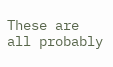These are all probably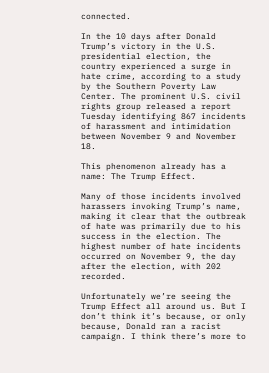connected.

In the 10 days after Donald Trump’s victory in the U.S. presidential election, the country experienced a surge in hate crime, according to a study by the Southern Poverty Law Center. The prominent U.S. civil rights group released a report Tuesday identifying 867 incidents of harassment and intimidation between November 9 and November 18.

This phenomenon already has a name: The Trump Effect.

Many of those incidents involved harassers invoking Trump’s name, making it clear that the outbreak of hate was primarily due to his success in the election. The highest number of hate incidents occurred on November 9, the day after the election, with 202 recorded.

Unfortunately we’re seeing the Trump Effect all around us. But I don’t think it’s because, or only because, Donald ran a racist campaign. I think there’s more to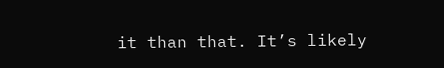it than that. It’s likely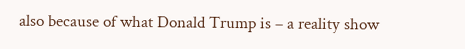also because of what Donald Trump is – a reality show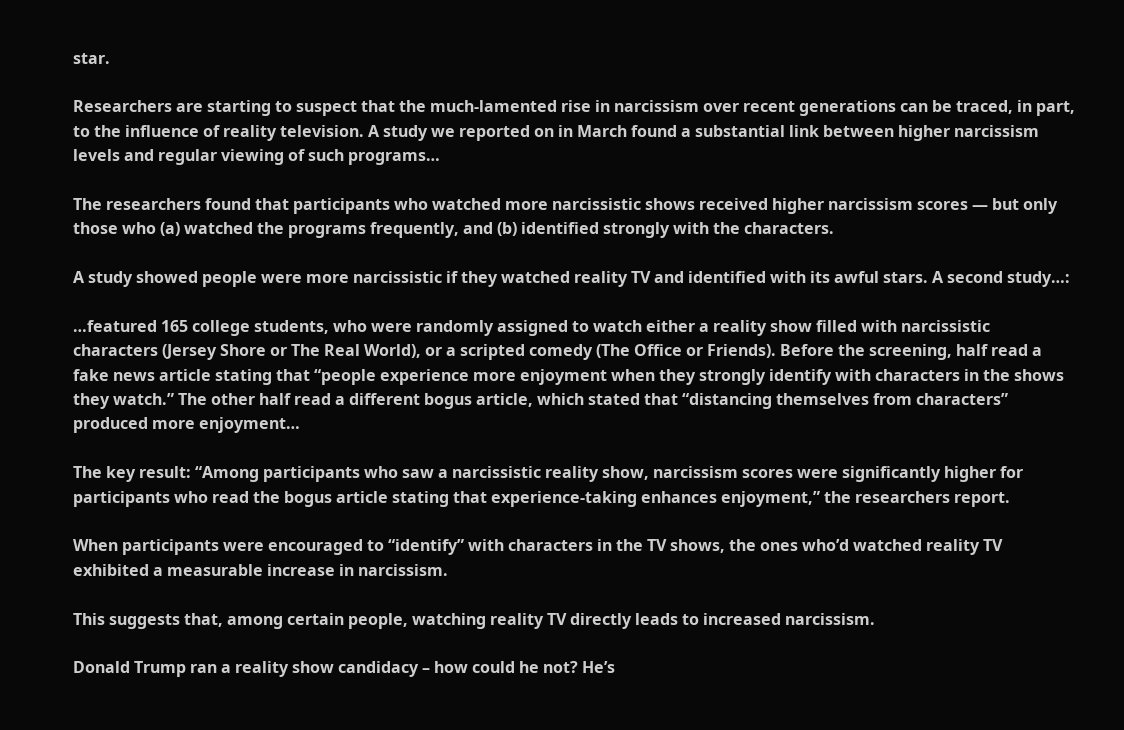star.

Researchers are starting to suspect that the much-lamented rise in narcissism over recent generations can be traced, in part, to the influence of reality television. A study we reported on in March found a substantial link between higher narcissism levels and regular viewing of such programs…

The researchers found that participants who watched more narcissistic shows received higher narcissism scores — but only those who (a) watched the programs frequently, and (b) identified strongly with the characters.

A study showed people were more narcissistic if they watched reality TV and identified with its awful stars. A second study…:

…featured 165 college students, who were randomly assigned to watch either a reality show filled with narcissistic characters (Jersey Shore or The Real World), or a scripted comedy (The Office or Friends). Before the screening, half read a fake news article stating that “people experience more enjoyment when they strongly identify with characters in the shows they watch.” The other half read a different bogus article, which stated that “distancing themselves from characters” produced more enjoyment…

The key result: “Among participants who saw a narcissistic reality show, narcissism scores were significantly higher for participants who read the bogus article stating that experience-taking enhances enjoyment,” the researchers report.

When participants were encouraged to “identify” with characters in the TV shows, the ones who’d watched reality TV exhibited a measurable increase in narcissism.

This suggests that, among certain people, watching reality TV directly leads to increased narcissism.

Donald Trump ran a reality show candidacy – how could he not? He’s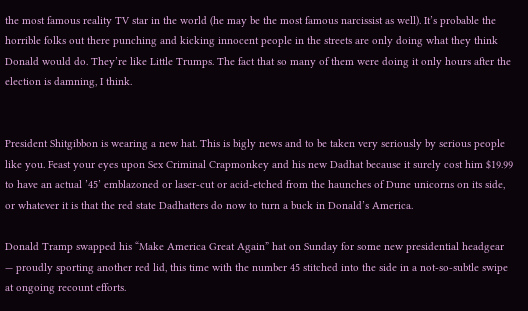the most famous reality TV star in the world (he may be the most famous narcissist as well). It’s probable the horrible folks out there punching and kicking innocent people in the streets are only doing what they think Donald would do. They’re like Little Trumps. The fact that so many of them were doing it only hours after the election is damning, I think.


President Shitgibbon is wearing a new hat. This is bigly news and to be taken very seriously by serious people like you. Feast your eyes upon Sex Criminal Crapmonkey and his new Dadhat because it surely cost him $19.99 to have an actual ’45’ emblazoned or laser-cut or acid-etched from the haunches of Dune unicorns on its side, or whatever it is that the red state Dadhatters do now to turn a buck in Donald’s America.

Donald Tramp swapped his “Make America Great Again” hat on Sunday for some new presidential headgear — proudly sporting another red lid, this time with the number 45 stitched into the side in a not-so-subtle swipe at ongoing recount efforts.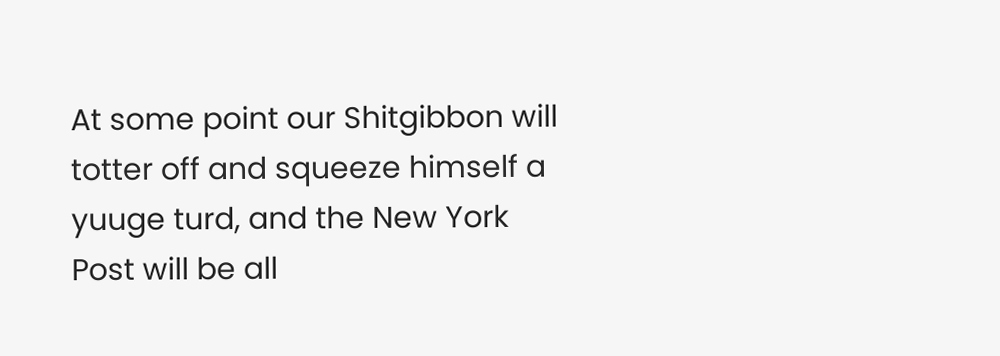At some point our Shitgibbon will totter off and squeeze himself a yuuge turd, and the New York Post will be all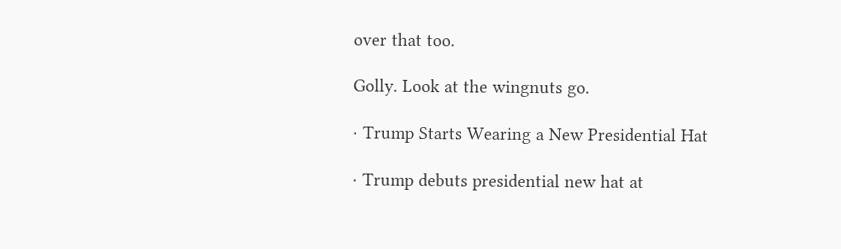over that too.

Golly. Look at the wingnuts go.

· Trump Starts Wearing a New Presidential Hat

· Trump debuts presidential new hat at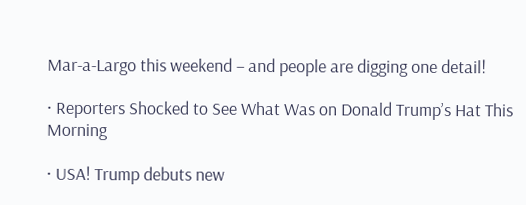Mar-a-Largo this weekend – and people are digging one detail!

· Reporters Shocked to See What Was on Donald Trump’s Hat This Morning

· USA! Trump debuts new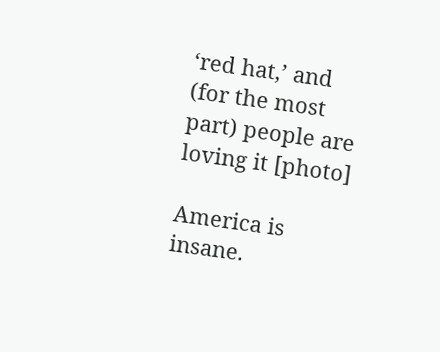‘red hat,’ and (for the most part) people are loving it [photo]

America is insane.